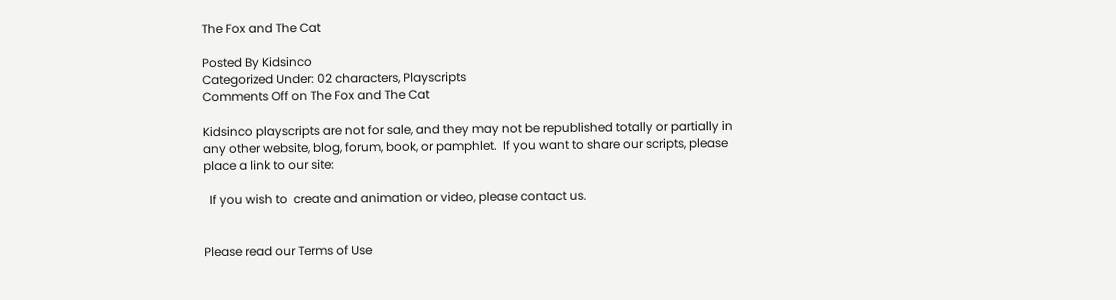The Fox and The Cat

Posted By Kidsinco
Categorized Under: 02 characters, Playscripts
Comments Off on The Fox and The Cat

Kidsinco playscripts are not for sale, and they may not be republished totally or partially in any other website, blog, forum, book, or pamphlet.  If you want to share our scripts, please place a link to our site:

  If you wish to  create and animation or video, please contact us.


Please read our Terms of Use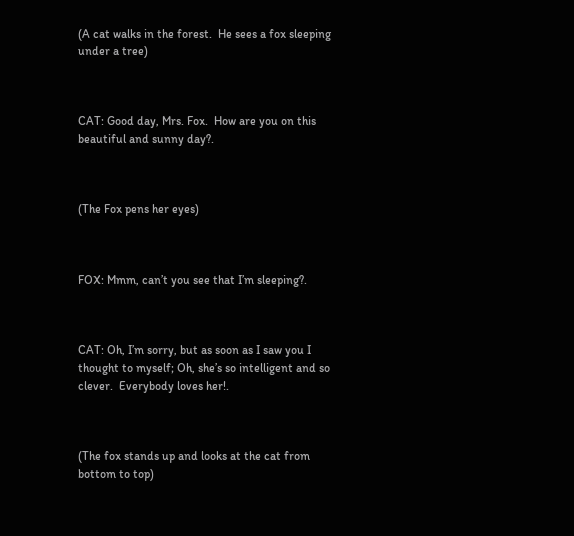(A cat walks in the forest.  He sees a fox sleeping under a tree)



CAT: Good day, Mrs. Fox.  How are you on this beautiful and sunny day?.



(The Fox pens her eyes)



FOX: Mmm, can’t you see that I’m sleeping?.



CAT: Oh, I’m sorry, but as soon as I saw you I thought to myself; Oh, she’s so intelligent and so clever.  Everybody loves her!.



(The fox stands up and looks at the cat from bottom to top)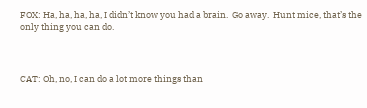FOX: Ha, ha, ha, ha, I didn’t know you had a brain.  Go away.  Hunt mice, that’s the only thing you can do.



CAT: Oh, no, I can do a lot more things than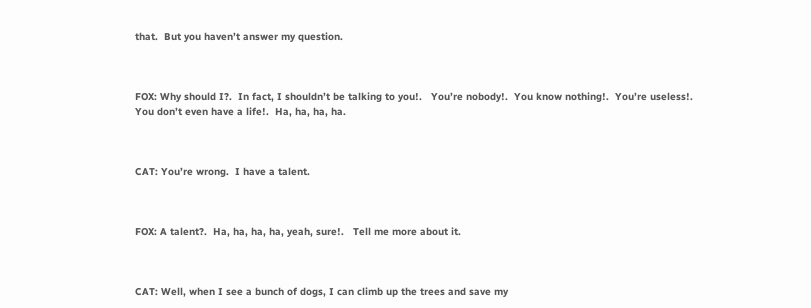that.  But you haven’t answer my question.



FOX: Why should I?.  In fact, I shouldn’t be talking to you!.   You’re nobody!.  You know nothing!.  You’re useless!.  You don’t even have a life!.  Ha, ha, ha, ha.



CAT: You’re wrong.  I have a talent.



FOX: A talent?.  Ha, ha, ha, ha, yeah, sure!.   Tell me more about it.



CAT: Well, when I see a bunch of dogs, I can climb up the trees and save my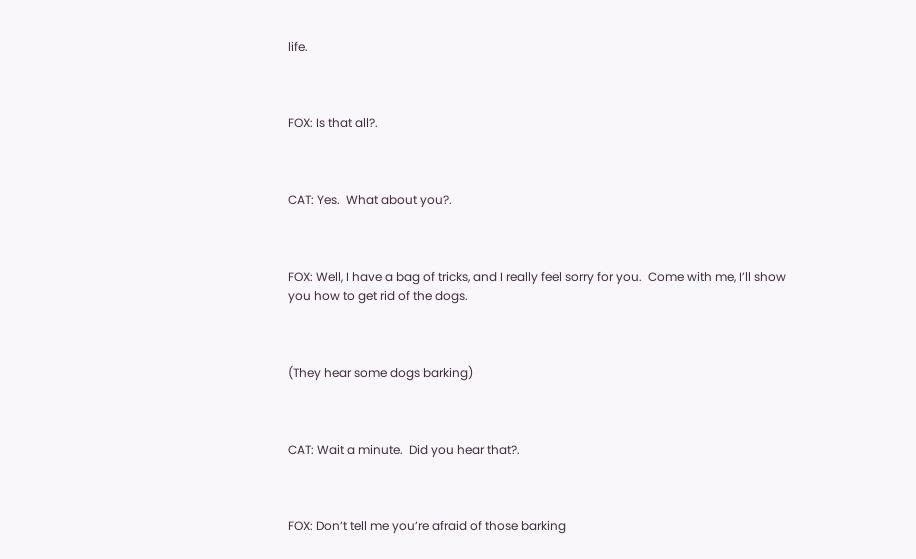life.



FOX: Is that all?.



CAT: Yes.  What about you?.



FOX: Well, I have a bag of tricks, and I really feel sorry for you.  Come with me, I’ll show you how to get rid of the dogs.



(They hear some dogs barking)



CAT: Wait a minute.  Did you hear that?.



FOX: Don’t tell me you’re afraid of those barking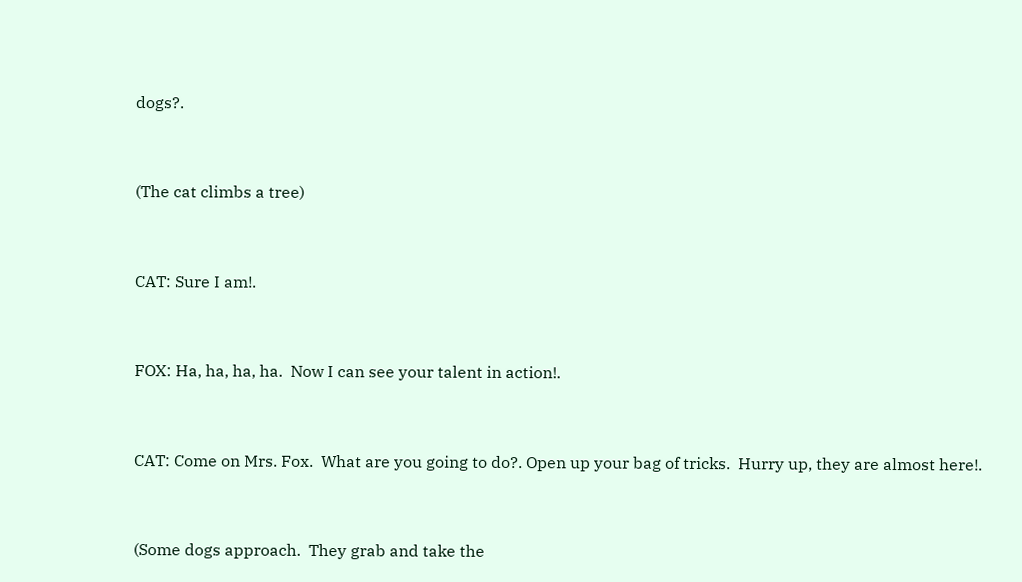dogs?.



(The cat climbs a tree)



CAT: Sure I am!.



FOX: Ha, ha, ha, ha.  Now I can see your talent in action!.



CAT: Come on Mrs. Fox.  What are you going to do?. Open up your bag of tricks.  Hurry up, they are almost here!.



(Some dogs approach.  They grab and take the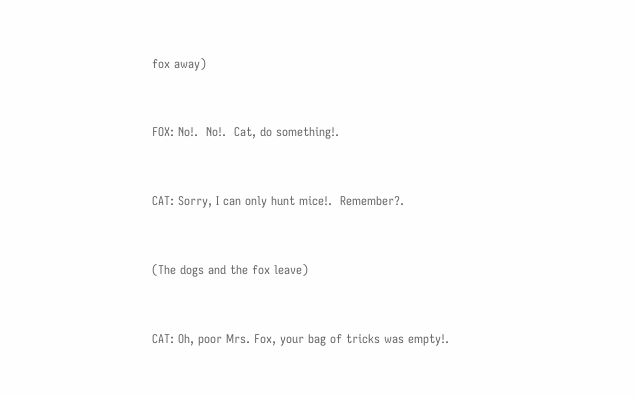fox away)



FOX: No!.  No!.  Cat, do something!.



CAT: Sorry, I can only hunt mice!.  Remember?.



(The dogs and the fox leave)



CAT: Oh, poor Mrs. Fox, your bag of tricks was empty!.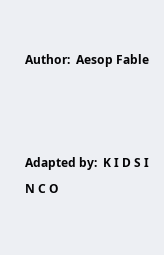Author:  Aesop Fable



Adapted by:  K I D S I N C O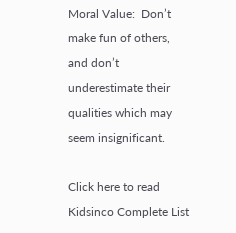Moral Value:  Don’t make fun of others, and don’t underestimate their qualities which may seem insignificant.

Click here to read Kidsinco Complete List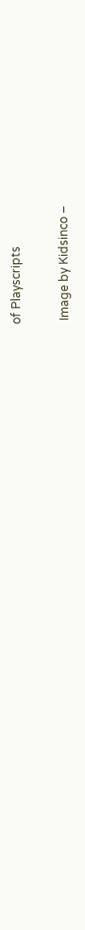of Playscripts


 Image by Kidsinco –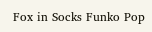Fox in Socks Funko Pop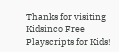Thanks for visiting Kidsinco Free Playscripts for Kids!